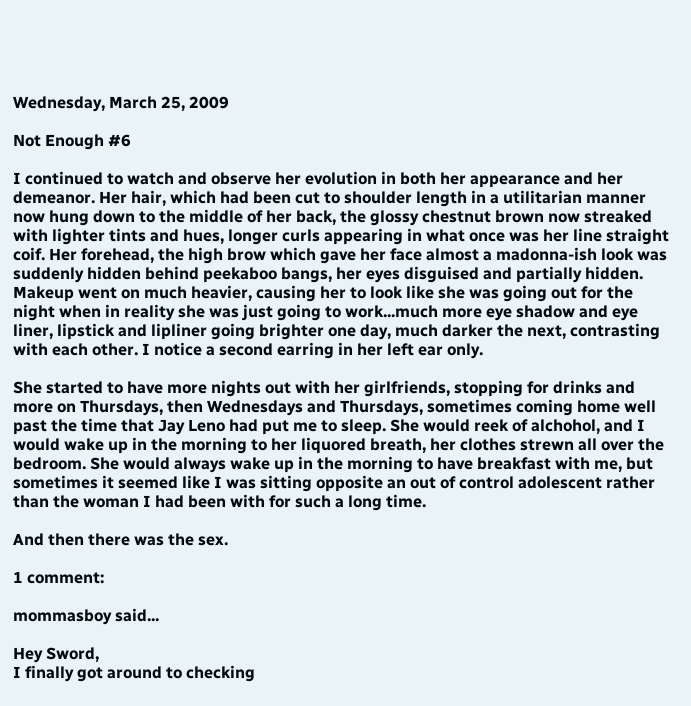Wednesday, March 25, 2009

Not Enough #6

I continued to watch and observe her evolution in both her appearance and her demeanor. Her hair, which had been cut to shoulder length in a utilitarian manner now hung down to the middle of her back, the glossy chestnut brown now streaked with lighter tints and hues, longer curls appearing in what once was her line straight coif. Her forehead, the high brow which gave her face almost a madonna-ish look was suddenly hidden behind peekaboo bangs, her eyes disguised and partially hidden. Makeup went on much heavier, causing her to look like she was going out for the night when in reality she was just going to work...much more eye shadow and eye liner, lipstick and lipliner going brighter one day, much darker the next, contrasting with each other. I notice a second earring in her left ear only.

She started to have more nights out with her girlfriends, stopping for drinks and more on Thursdays, then Wednesdays and Thursdays, sometimes coming home well past the time that Jay Leno had put me to sleep. She would reek of alchohol, and I would wake up in the morning to her liquored breath, her clothes strewn all over the bedroom. She would always wake up in the morning to have breakfast with me, but sometimes it seemed like I was sitting opposite an out of control adolescent rather than the woman I had been with for such a long time.

And then there was the sex.

1 comment:

mommasboy said...

Hey Sword,
I finally got around to checking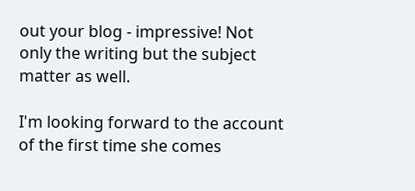out your blog - impressive! Not only the writing but the subject matter as well.

I'm looking forward to the account of the first time she comes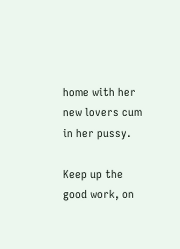home with her new lovers cum in her pussy.

Keep up the good work, on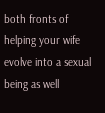both fronts of helping your wife evolve into a sexual being as well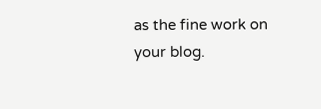as the fine work on your blog.